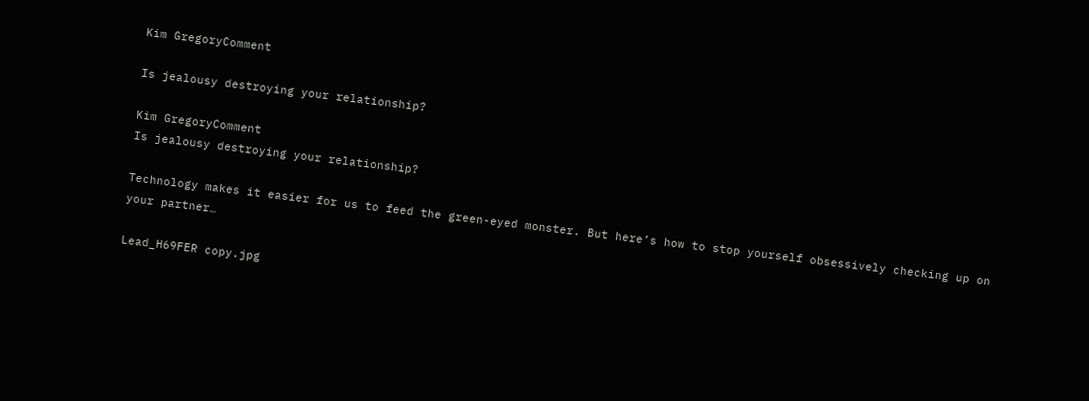Kim GregoryComment

Is jealousy destroying your relationship?

Kim GregoryComment
Is jealousy destroying your relationship?

Technology makes it easier for us to feed the green-eyed monster. But here’s how to stop yourself obsessively checking up on your partner…

Lead_H69FER copy.jpg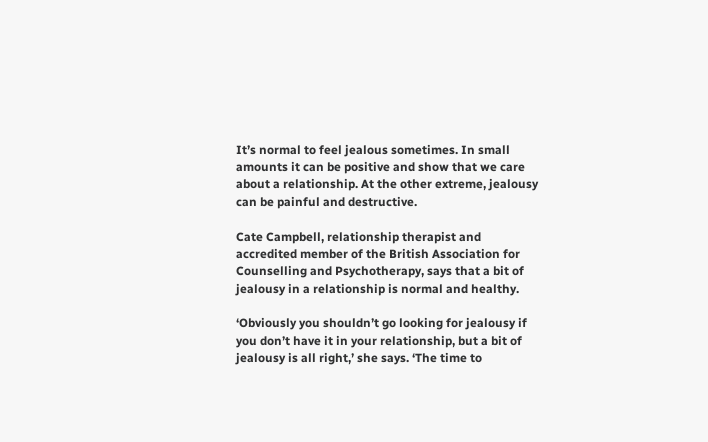It’s normal to feel jealous sometimes. In small amounts it can be positive and show that we care about a relationship. At the other extreme, jealousy can be painful and destructive.

Cate Campbell, relationship therapist and accredited member of the British Association for Counselling and Psychotherapy, says that a bit of jealousy in a relationship is normal and healthy.

‘Obviously you shouldn’t go looking for jealousy if you don’t have it in your relationship, but a bit of jealousy is all right,’ she says. ‘The time to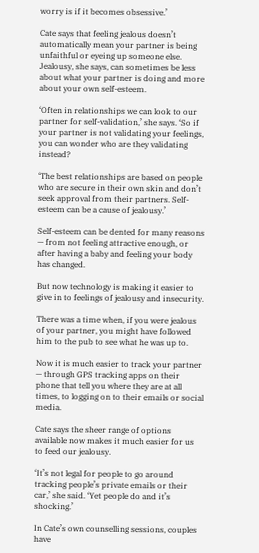worry is if it becomes obsessive.’

Cate says that feeling jealous doesn’t automatically mean your partner is being unfaithful or eyeing up someone else. Jealousy, she says, can sometimes be less about what your partner is doing and more about your own self-esteem.

‘Often in relationships we can look to our partner for self-validation,’ she says. ‘So if your partner is not validating your feelings, you can wonder who are they validating instead?

‘The best relationships are based on people who are secure in their own skin and don’t seek approval from their partners. Self-esteem can be a cause of jealousy.’

Self-esteem can be dented for many reasons — from not feeling attractive enough, or after having a baby and feeling your body has changed.

But now technology is making it easier to give in to feelings of jealousy and insecurity.

There was a time when, if you were jealous of your partner, you might have followed him to the pub to see what he was up to.

Now it is much easier to track your partner — through GPS tracking apps on their phone that tell you where they are at all times, to logging on to their emails or social media.

Cate says the sheer range of options available now makes it much easier for us to feed our jealousy.

‘It’s not legal for people to go around tracking people’s private emails or their car,’ she said. ‘Yet people do and it’s shocking.’

In Cate’s own counselling sessions, couples have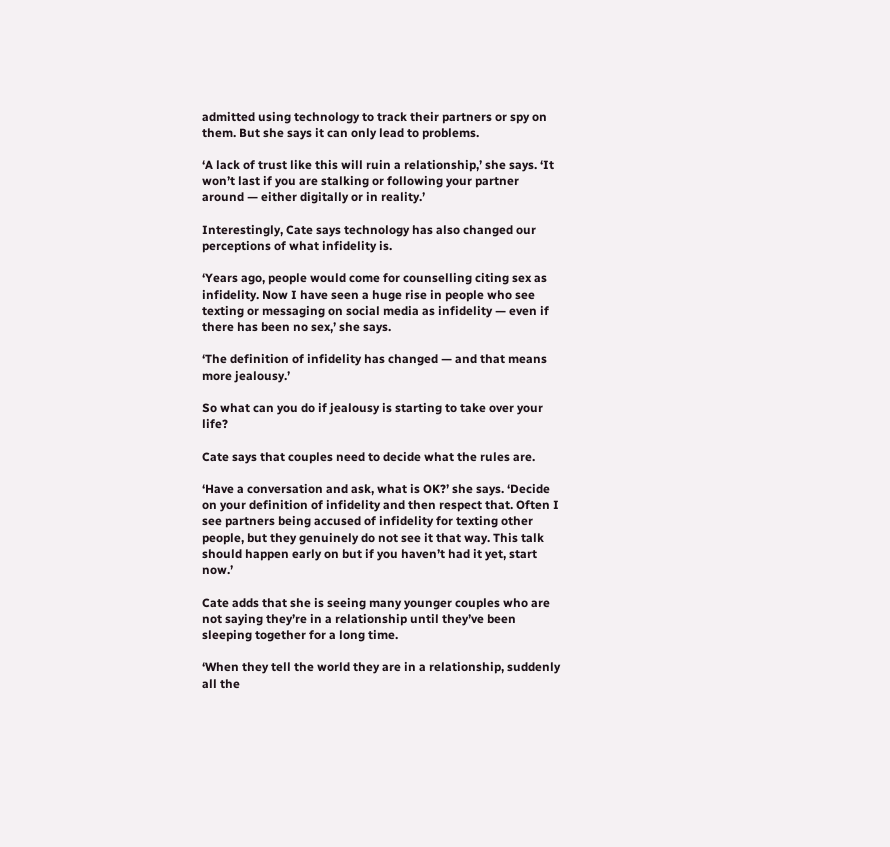admitted using technology to track their partners or spy on them. But she says it can only lead to problems.

‘A lack of trust like this will ruin a relationship,’ she says. ‘It won’t last if you are stalking or following your partner around — either digitally or in reality.’

Interestingly, Cate says technology has also changed our perceptions of what infidelity is.

‘Years ago, people would come for counselling citing sex as infidelity. Now I have seen a huge rise in people who see texting or messaging on social media as infidelity — even if there has been no sex,’ she says.

‘The definition of infidelity has changed — and that means more jealousy.’

So what can you do if jealousy is starting to take over your life?

Cate says that couples need to decide what the rules are.

‘Have a conversation and ask, what is OK?’ she says. ‘Decide on your definition of infidelity and then respect that. Often I see partners being accused of infidelity for texting other people, but they genuinely do not see it that way. This talk should happen early on but if you haven’t had it yet, start now.’

Cate adds that she is seeing many younger couples who are not saying they’re in a relationship until they’ve been sleeping together for a long time.

‘When they tell the world they are in a relationship, suddenly all the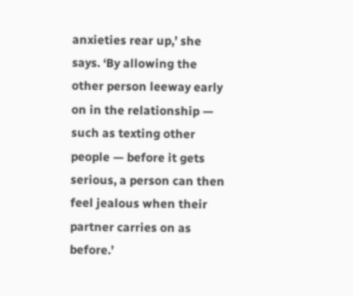anxieties rear up,’ she says. ‘By allowing the other person leeway early on in the relationship — such as texting other people — before it gets serious, a person can then feel jealous when their partner carries on as before.’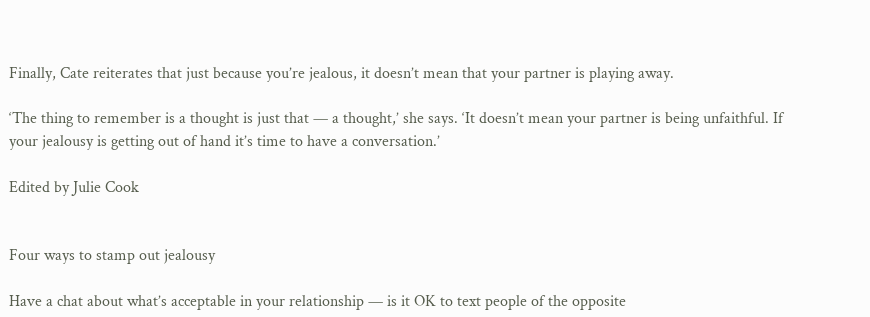Finally, Cate reiterates that just because you’re jealous, it doesn’t mean that your partner is playing away.

‘The thing to remember is a thought is just that — a thought,’ she says. ‘It doesn’t mean your partner is being unfaithful. If your jealousy is getting out of hand it’s time to have a conversation.’

Edited by Julie Cook


Four ways to stamp out jealousy

Have a chat about what’s acceptable in your relationship — is it OK to text people of the opposite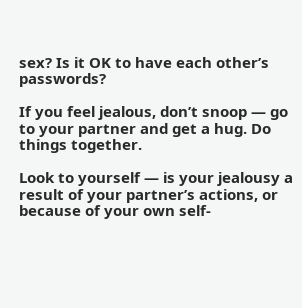sex? Is it OK to have each other’s passwords?

If you feel jealous, don’t snoop — go to your partner and get a hug. Do things together.

Look to yourself — is your jealousy a result of your partner’s actions, or because of your own self-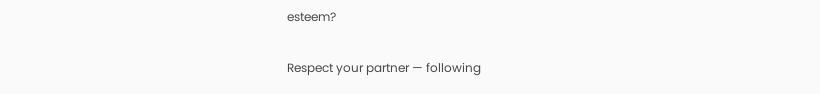esteem?

Respect your partner — following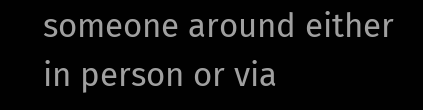someone around either in person or via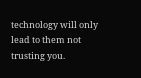technology will only lead to them not trusting you.